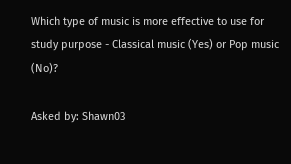Which type of music is more effective to use for study purpose - Classical music (Yes) or Pop music (No)?

Asked by: Shawn03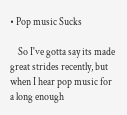• Pop music Sucks

    So I've gotta say its made great strides recently, but when I hear pop music for a long enough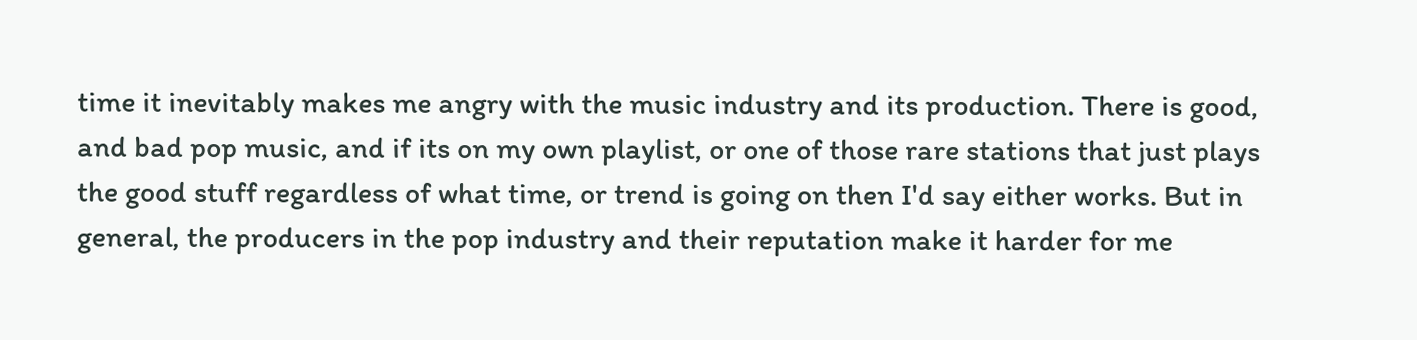time it inevitably makes me angry with the music industry and its production. There is good, and bad pop music, and if its on my own playlist, or one of those rare stations that just plays the good stuff regardless of what time, or trend is going on then I'd say either works. But in general, the producers in the pop industry and their reputation make it harder for me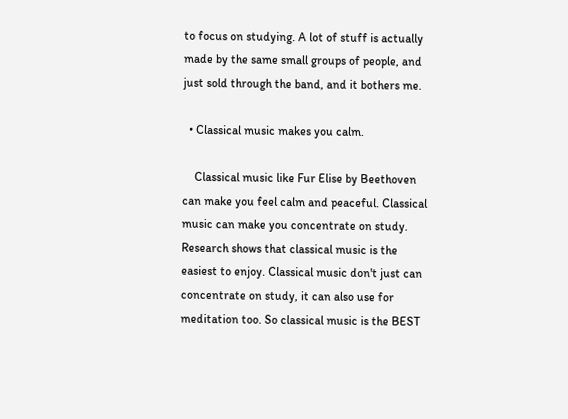to focus on studying. A lot of stuff is actually made by the same small groups of people, and just sold through the band, and it bothers me.

  • Classical music makes you calm.

    Classical music like Fur Elise by Beethoven can make you feel calm and peaceful. Classical music can make you concentrate on study. Research shows that classical music is the easiest to enjoy. Classical music don't just can concentrate on study, it can also use for meditation too. So classical music is the BEST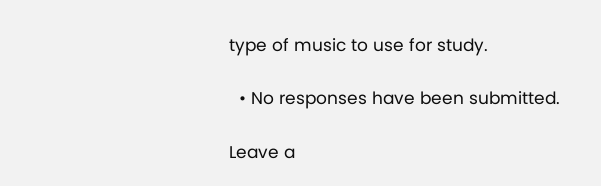type of music to use for study.

  • No responses have been submitted.

Leave a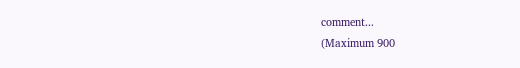comment...
(Maximum 900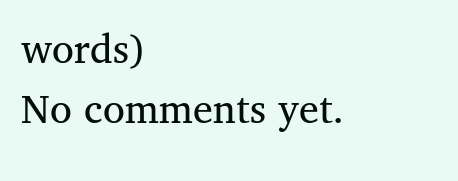words)
No comments yet.